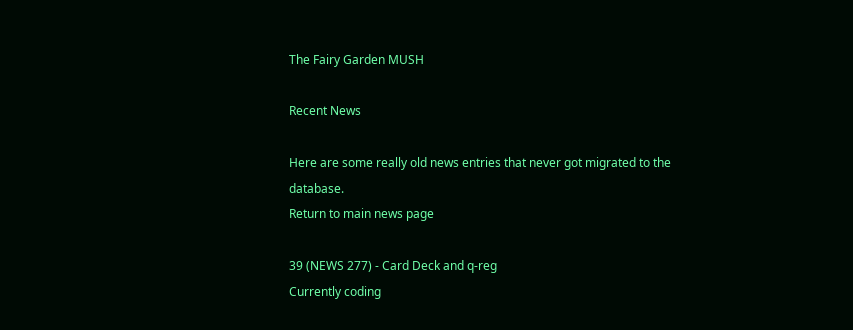The Fairy Garden MUSH

Recent News

Here are some really old news entries that never got migrated to the database.
Return to main news page

39 (NEWS 277) - Card Deck and q-reg
Currently coding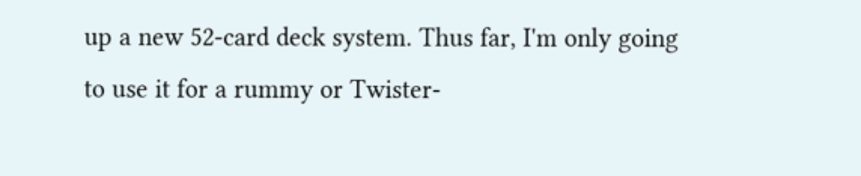up a new 52-card deck system. Thus far, I'm only going to use it for a rummy or Twister-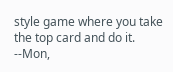style game where you take the top card and do it.
--Mon,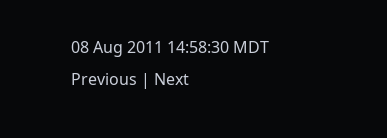08 Aug 2011 14:58:30 MDT
Previous | Next